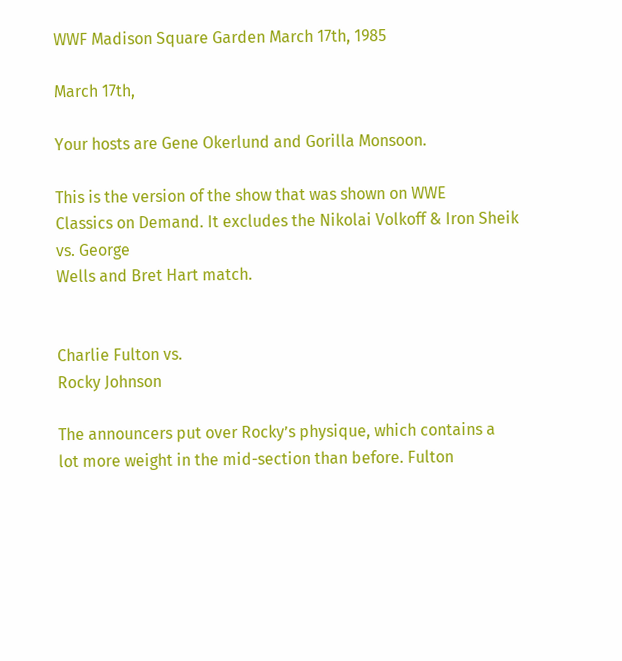WWF Madison Square Garden March 17th, 1985

March 17th,

Your hosts are Gene Okerlund and Gorilla Monsoon.

This is the version of the show that was shown on WWE
Classics on Demand. It excludes the Nikolai Volkoff & Iron Sheik vs. George
Wells and Bret Hart match.


Charlie Fulton vs.
Rocky Johnson

The announcers put over Rocky’s physique, which contains a
lot more weight in the mid-section than before. Fulton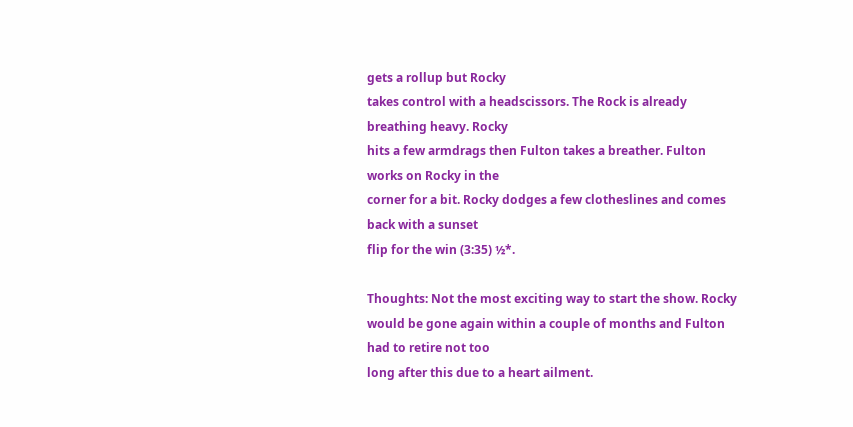gets a rollup but Rocky
takes control with a headscissors. The Rock is already breathing heavy. Rocky
hits a few armdrags then Fulton takes a breather. Fulton works on Rocky in the
corner for a bit. Rocky dodges a few clotheslines and comes back with a sunset
flip for the win (3:35) ½*.

Thoughts: Not the most exciting way to start the show. Rocky
would be gone again within a couple of months and Fulton had to retire not too
long after this due to a heart ailment.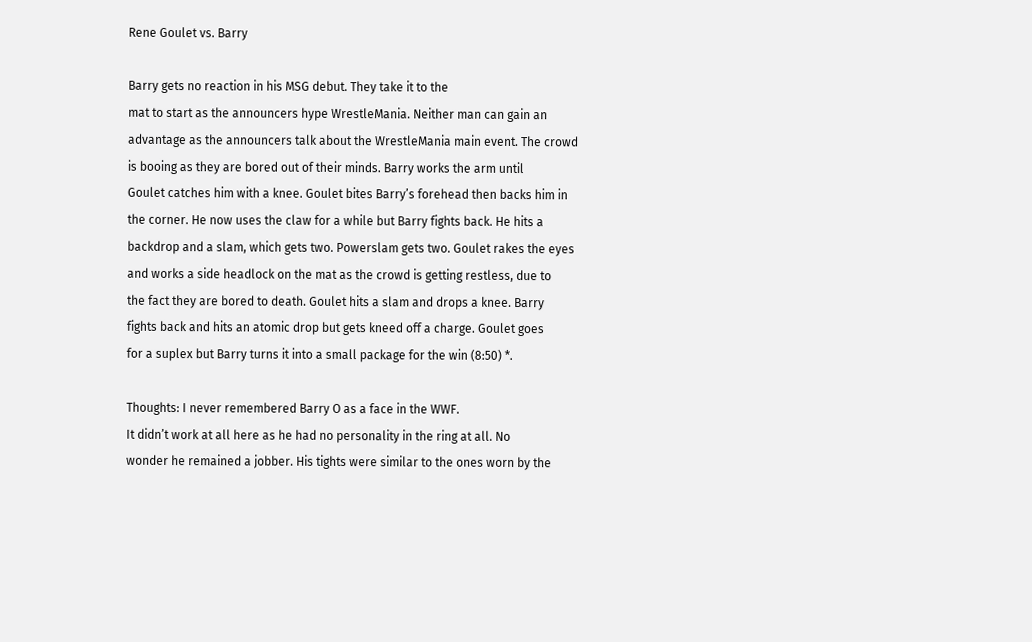Rene Goulet vs. Barry

Barry gets no reaction in his MSG debut. They take it to the
mat to start as the announcers hype WrestleMania. Neither man can gain an
advantage as the announcers talk about the WrestleMania main event. The crowd
is booing as they are bored out of their minds. Barry works the arm until
Goulet catches him with a knee. Goulet bites Barry’s forehead then backs him in
the corner. He now uses the claw for a while but Barry fights back. He hits a
backdrop and a slam, which gets two. Powerslam gets two. Goulet rakes the eyes
and works a side headlock on the mat as the crowd is getting restless, due to
the fact they are bored to death. Goulet hits a slam and drops a knee. Barry
fights back and hits an atomic drop but gets kneed off a charge. Goulet goes
for a suplex but Barry turns it into a small package for the win (8:50) *.

Thoughts: I never remembered Barry O as a face in the WWF.
It didn’t work at all here as he had no personality in the ring at all. No
wonder he remained a jobber. His tights were similar to the ones worn by the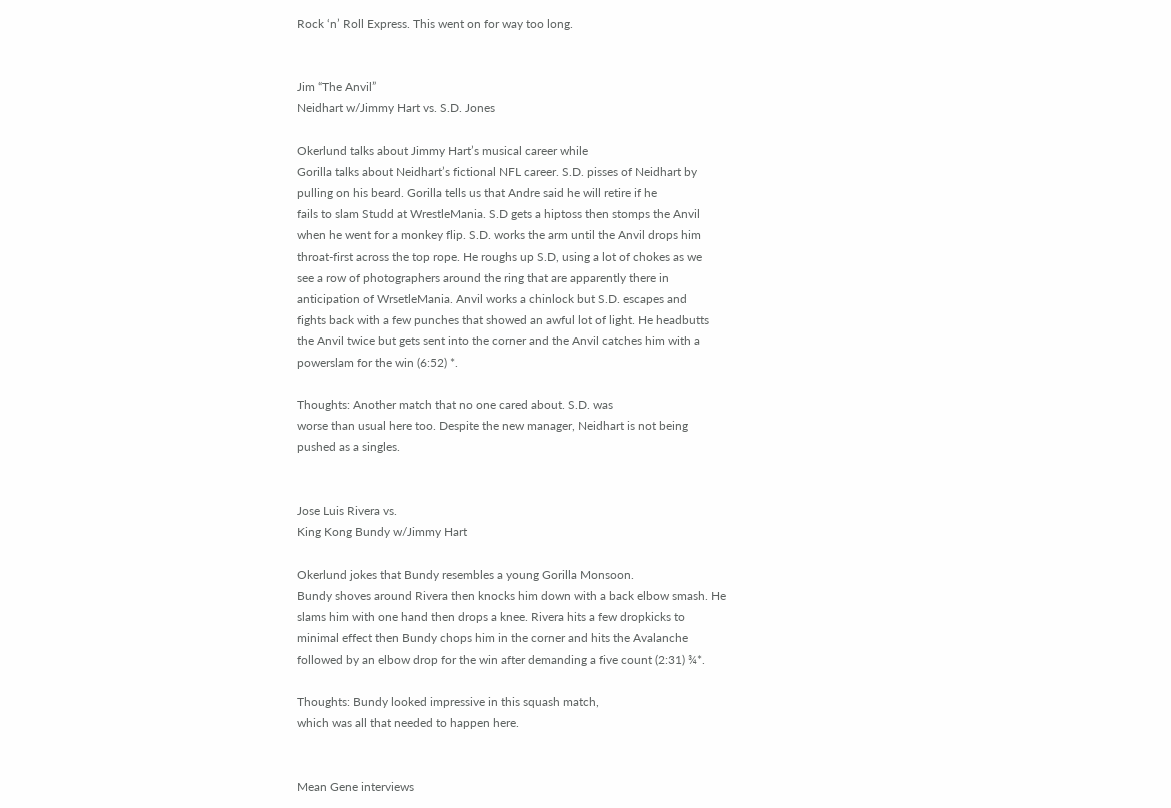Rock ‘n’ Roll Express. This went on for way too long.


Jim “The Anvil”
Neidhart w/Jimmy Hart vs. S.D. Jones

Okerlund talks about Jimmy Hart’s musical career while
Gorilla talks about Neidhart’s fictional NFL career. S.D. pisses of Neidhart by
pulling on his beard. Gorilla tells us that Andre said he will retire if he
fails to slam Studd at WrestleMania. S.D gets a hiptoss then stomps the Anvil
when he went for a monkey flip. S.D. works the arm until the Anvil drops him
throat-first across the top rope. He roughs up S.D, using a lot of chokes as we
see a row of photographers around the ring that are apparently there in
anticipation of WrsetleMania. Anvil works a chinlock but S.D. escapes and
fights back with a few punches that showed an awful lot of light. He headbutts
the Anvil twice but gets sent into the corner and the Anvil catches him with a
powerslam for the win (6:52) *.

Thoughts: Another match that no one cared about. S.D. was
worse than usual here too. Despite the new manager, Neidhart is not being
pushed as a singles.


Jose Luis Rivera vs.
King Kong Bundy w/Jimmy Hart

Okerlund jokes that Bundy resembles a young Gorilla Monsoon.
Bundy shoves around Rivera then knocks him down with a back elbow smash. He
slams him with one hand then drops a knee. Rivera hits a few dropkicks to
minimal effect then Bundy chops him in the corner and hits the Avalanche
followed by an elbow drop for the win after demanding a five count (2:31) ¾*.

Thoughts: Bundy looked impressive in this squash match,
which was all that needed to happen here.


Mean Gene interviews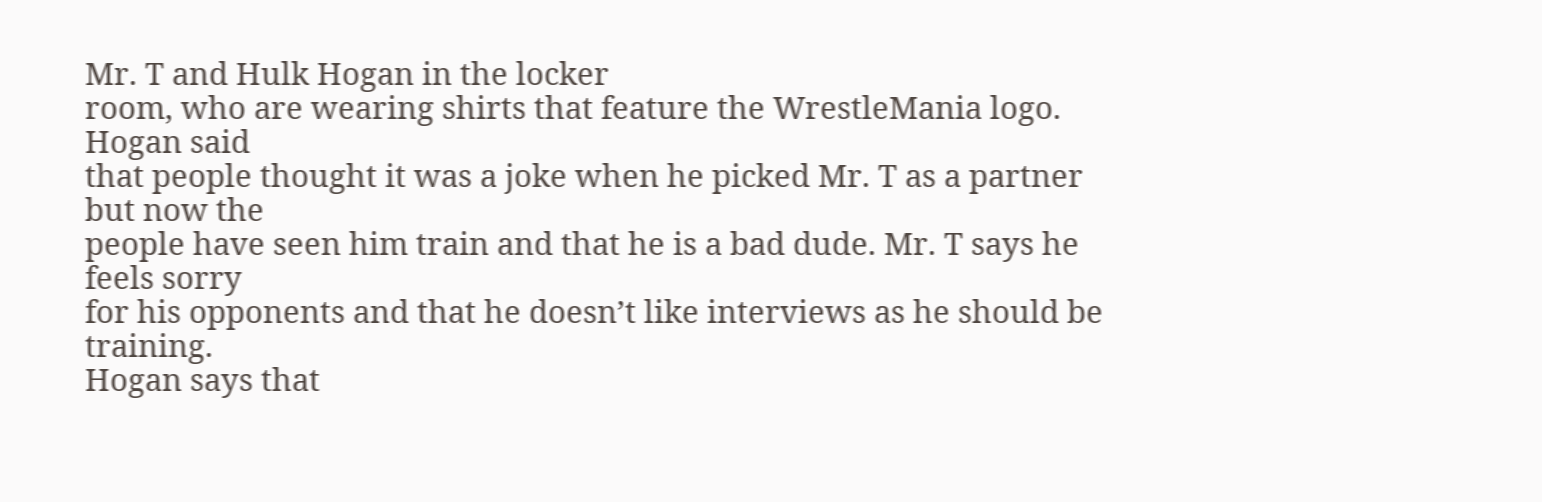Mr. T and Hulk Hogan in the locker
room, who are wearing shirts that feature the WrestleMania logo. Hogan said
that people thought it was a joke when he picked Mr. T as a partner but now the
people have seen him train and that he is a bad dude. Mr. T says he feels sorry
for his opponents and that he doesn’t like interviews as he should be training.
Hogan says that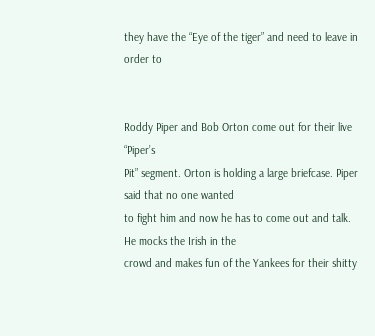they have the “Eye of the tiger” and need to leave in order to


Roddy Piper and Bob Orton come out for their live “Piper’s
Pit” segment. Orton is holding a large briefcase. Piper said that no one wanted
to fight him and now he has to come out and talk. He mocks the Irish in the
crowd and makes fun of the Yankees for their shitty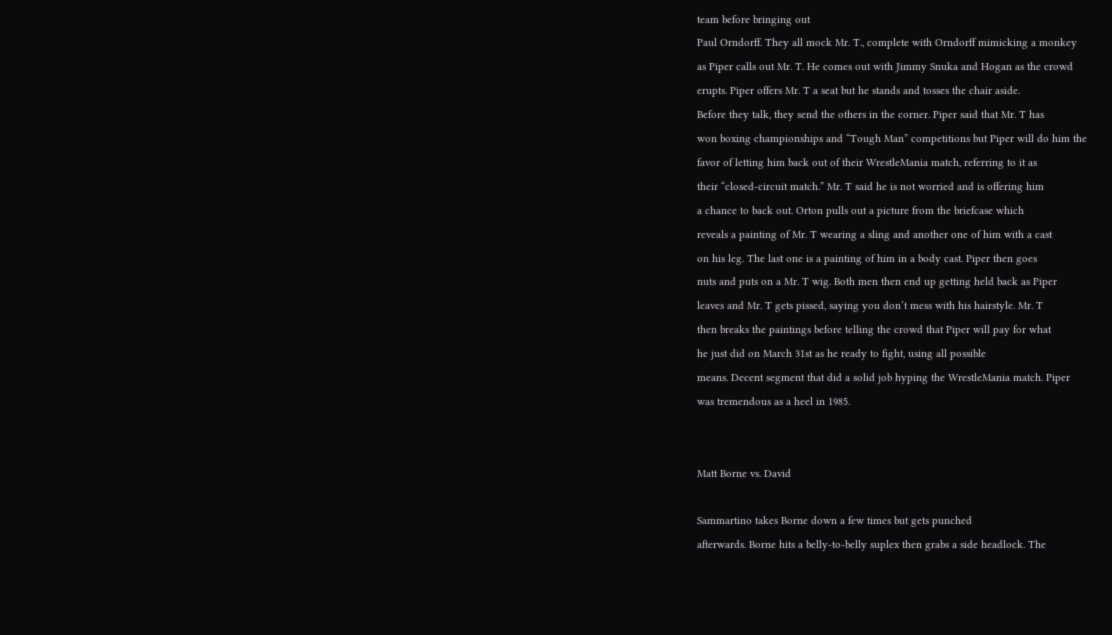team before bringing out
Paul Orndorff. They all mock Mr. T., complete with Orndorff mimicking a monkey
as Piper calls out Mr. T. He comes out with Jimmy Snuka and Hogan as the crowd
erupts. Piper offers Mr. T a seat but he stands and tosses the chair aside.
Before they talk, they send the others in the corner. Piper said that Mr. T has
won boxing championships and “Tough Man” competitions but Piper will do him the
favor of letting him back out of their WrestleMania match, referring to it as
their “closed-circuit match.” Mr. T said he is not worried and is offering him
a chance to back out. Orton pulls out a picture from the briefcase which
reveals a painting of Mr. T wearing a sling and another one of him with a cast
on his leg. The last one is a painting of him in a body cast. Piper then goes
nuts and puts on a Mr. T wig. Both men then end up getting held back as Piper
leaves and Mr. T gets pissed, saying you don’t mess with his hairstyle. Mr. T
then breaks the paintings before telling the crowd that Piper will pay for what
he just did on March 31st as he ready to fight, using all possible
means. Decent segment that did a solid job hyping the WrestleMania match. Piper
was tremendous as a heel in 1985.


Matt Borne vs. David

Sammartino takes Borne down a few times but gets punched
afterwards. Borne hits a belly-to-belly suplex then grabs a side headlock. The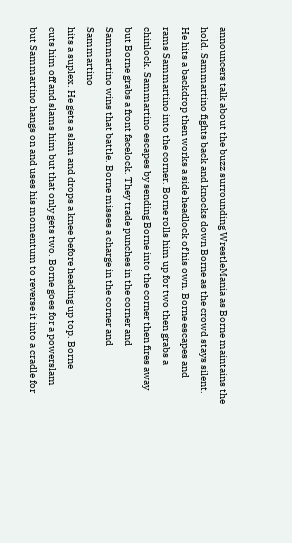announcers talk about the buzz surrounding WrestleMania as Borne maintains the
hold. Sammartino fights back and knocks down Borne as the crowd stays silent.
He hits a backdrop then works a side headlock of his own. Borne escapes and
rams Sammartino into the corner. Borne rolls him up for two then grabs a
chinlock. Sammartino escapes by sending Borne into the corner then fires away
but Borne grabs a front facelock. They trade punches in the corner and
Sammartino wins that battle. Borne misses a charge in the corner and Sammartino
hits a suplex. He gets a slam and drops a knee before heading up top. Borne
cuts him off and slams him but that only gets two. Borne goes for a powerslam
but Sammartino hangs on and uses his momentum to reverse it into a cradle for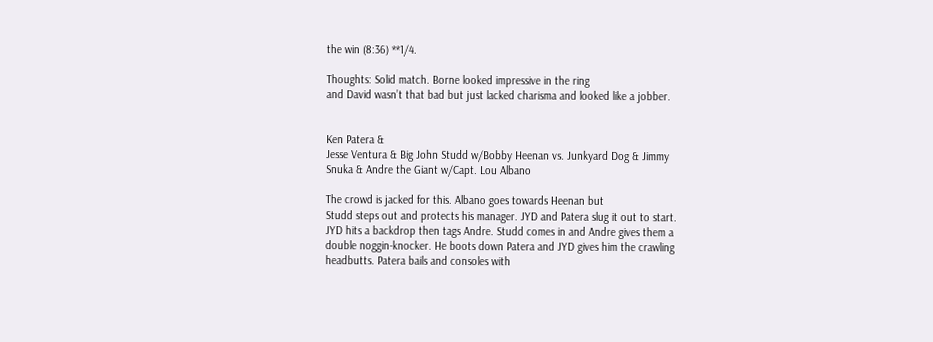the win (8:36) **1/4.

Thoughts: Solid match. Borne looked impressive in the ring
and David wasn’t that bad but just lacked charisma and looked like a jobber.


Ken Patera &
Jesse Ventura & Big John Studd w/Bobby Heenan vs. Junkyard Dog & Jimmy
Snuka & Andre the Giant w/Capt. Lou Albano

The crowd is jacked for this. Albano goes towards Heenan but
Studd steps out and protects his manager. JYD and Patera slug it out to start.
JYD hits a backdrop then tags Andre. Studd comes in and Andre gives them a
double noggin-knocker. He boots down Patera and JYD gives him the crawling
headbutts. Patera bails and consoles with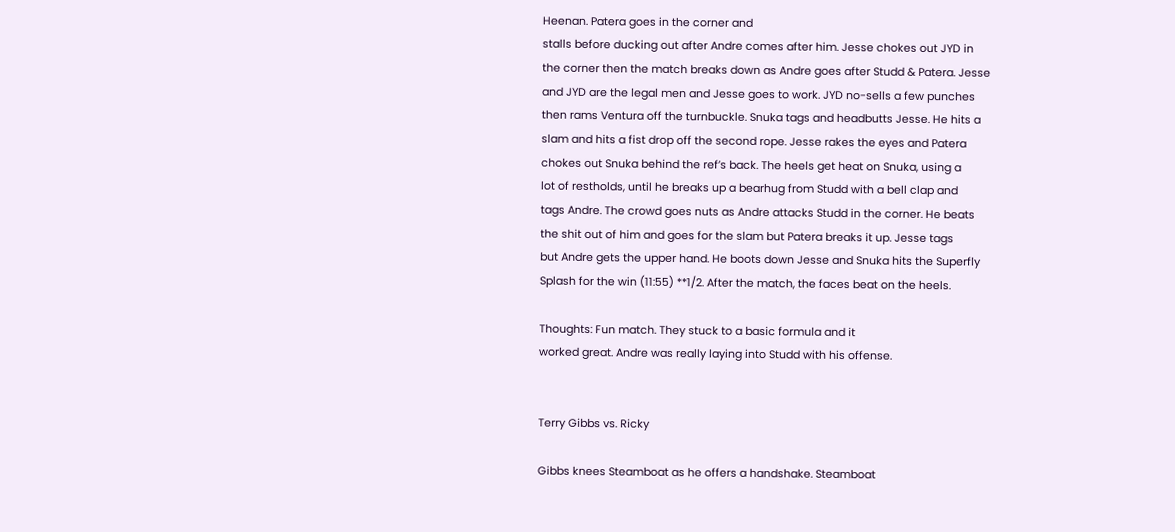Heenan. Patera goes in the corner and
stalls before ducking out after Andre comes after him. Jesse chokes out JYD in
the corner then the match breaks down as Andre goes after Studd & Patera. Jesse
and JYD are the legal men and Jesse goes to work. JYD no-sells a few punches
then rams Ventura off the turnbuckle. Snuka tags and headbutts Jesse. He hits a
slam and hits a fist drop off the second rope. Jesse rakes the eyes and Patera
chokes out Snuka behind the ref’s back. The heels get heat on Snuka, using a
lot of restholds, until he breaks up a bearhug from Studd with a bell clap and
tags Andre. The crowd goes nuts as Andre attacks Studd in the corner. He beats
the shit out of him and goes for the slam but Patera breaks it up. Jesse tags
but Andre gets the upper hand. He boots down Jesse and Snuka hits the Superfly
Splash for the win (11:55) **1/2. After the match, the faces beat on the heels.

Thoughts: Fun match. They stuck to a basic formula and it
worked great. Andre was really laying into Studd with his offense.


Terry Gibbs vs. Ricky

Gibbs knees Steamboat as he offers a handshake. Steamboat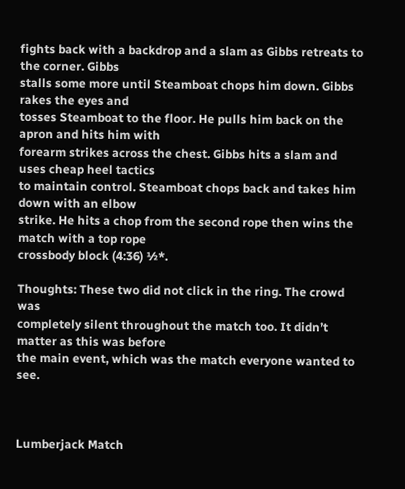fights back with a backdrop and a slam as Gibbs retreats to the corner. Gibbs
stalls some more until Steamboat chops him down. Gibbs rakes the eyes and
tosses Steamboat to the floor. He pulls him back on the apron and hits him with
forearm strikes across the chest. Gibbs hits a slam and uses cheap heel tactics
to maintain control. Steamboat chops back and takes him down with an elbow
strike. He hits a chop from the second rope then wins the match with a top rope
crossbody block (4:36) ½*.

Thoughts: These two did not click in the ring. The crowd was
completely silent throughout the match too. It didn’t matter as this was before
the main event, which was the match everyone wanted to see.



Lumberjack Match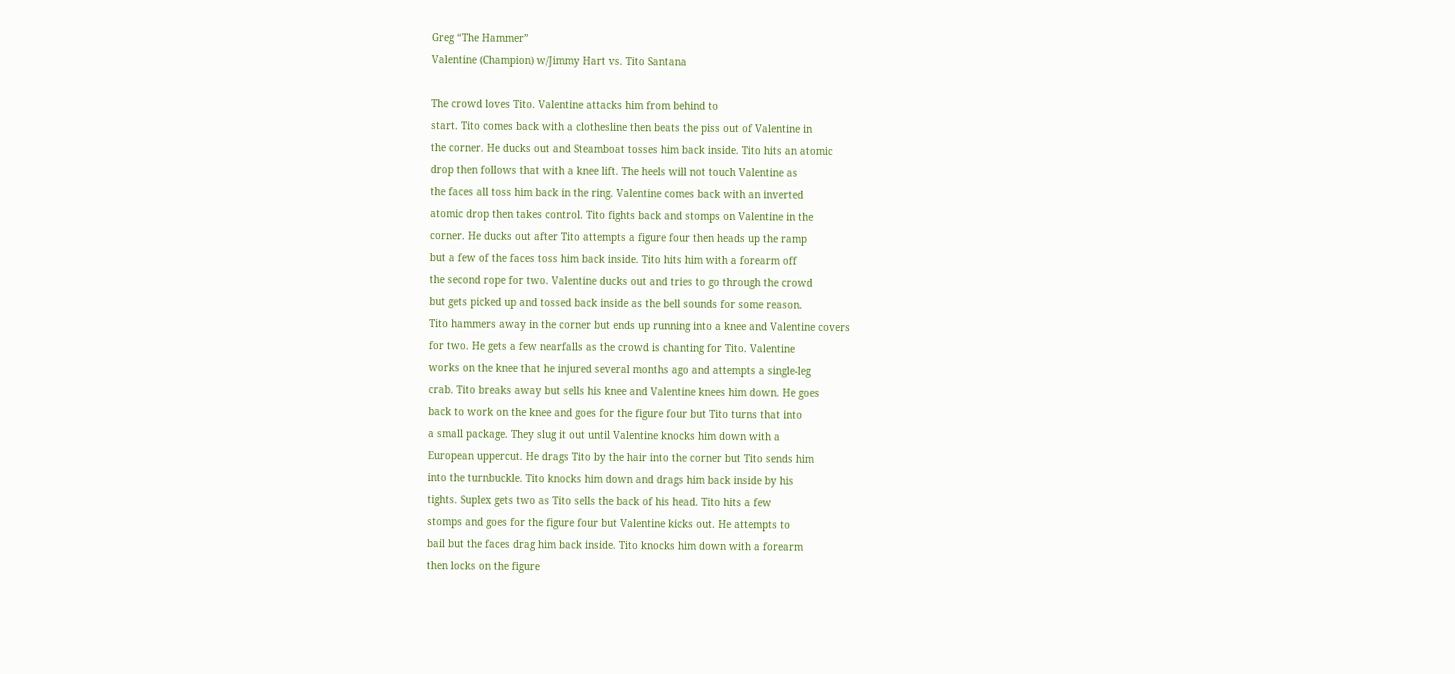Greg “The Hammer”
Valentine (Champion) w/Jimmy Hart vs. Tito Santana

The crowd loves Tito. Valentine attacks him from behind to
start. Tito comes back with a clothesline then beats the piss out of Valentine in
the corner. He ducks out and Steamboat tosses him back inside. Tito hits an atomic
drop then follows that with a knee lift. The heels will not touch Valentine as
the faces all toss him back in the ring. Valentine comes back with an inverted
atomic drop then takes control. Tito fights back and stomps on Valentine in the
corner. He ducks out after Tito attempts a figure four then heads up the ramp
but a few of the faces toss him back inside. Tito hits him with a forearm off
the second rope for two. Valentine ducks out and tries to go through the crowd
but gets picked up and tossed back inside as the bell sounds for some reason.
Tito hammers away in the corner but ends up running into a knee and Valentine covers
for two. He gets a few nearfalls as the crowd is chanting for Tito. Valentine
works on the knee that he injured several months ago and attempts a single-leg
crab. Tito breaks away but sells his knee and Valentine knees him down. He goes
back to work on the knee and goes for the figure four but Tito turns that into
a small package. They slug it out until Valentine knocks him down with a
European uppercut. He drags Tito by the hair into the corner but Tito sends him
into the turnbuckle. Tito knocks him down and drags him back inside by his
tights. Suplex gets two as Tito sells the back of his head. Tito hits a few
stomps and goes for the figure four but Valentine kicks out. He attempts to
bail but the faces drag him back inside. Tito knocks him down with a forearm
then locks on the figure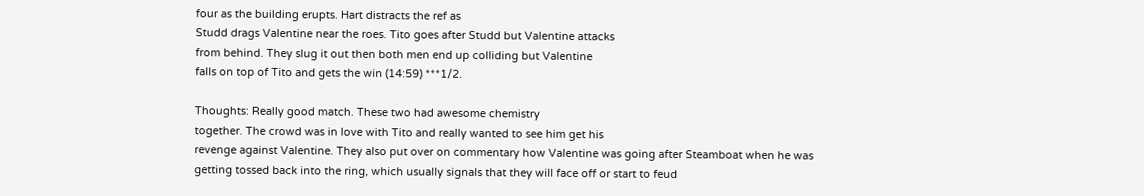four as the building erupts. Hart distracts the ref as
Studd drags Valentine near the roes. Tito goes after Studd but Valentine attacks
from behind. They slug it out then both men end up colliding but Valentine
falls on top of Tito and gets the win (14:59) ***1/2.

Thoughts: Really good match. These two had awesome chemistry
together. The crowd was in love with Tito and really wanted to see him get his
revenge against Valentine. They also put over on commentary how Valentine was going after Steamboat when he was getting tossed back into the ring, which usually signals that they will face off or start to feud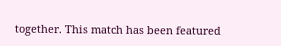together. This match has been featured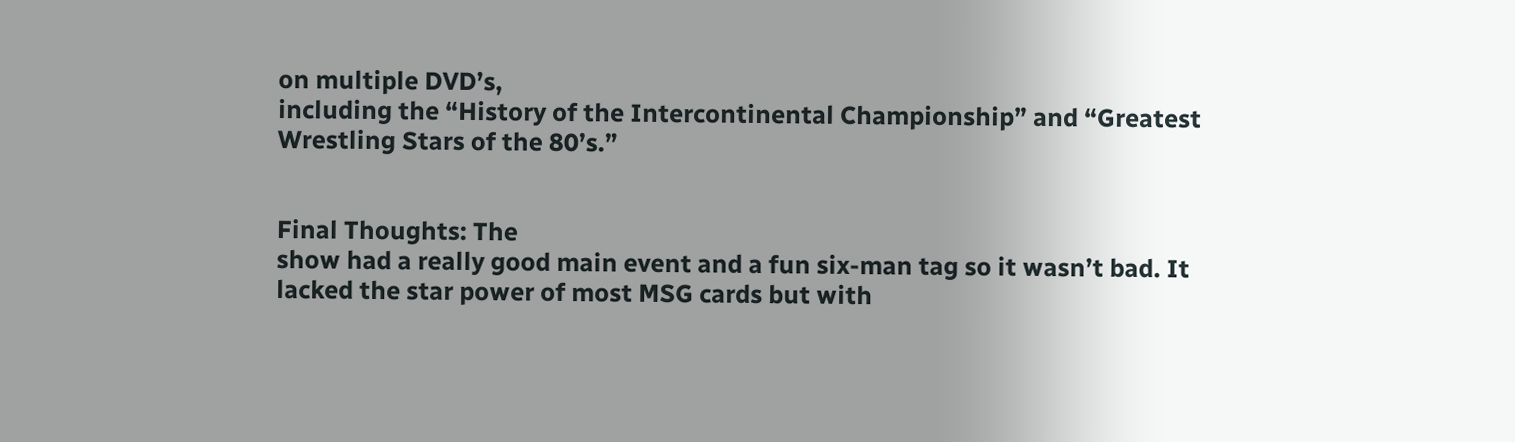on multiple DVD’s,
including the “History of the Intercontinental Championship” and “Greatest
Wrestling Stars of the 80’s.”


Final Thoughts: The
show had a really good main event and a fun six-man tag so it wasn’t bad. It
lacked the star power of most MSG cards but with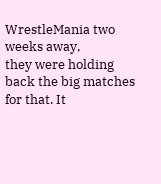WrestleMania two weeks away,
they were holding back the big matches for that. It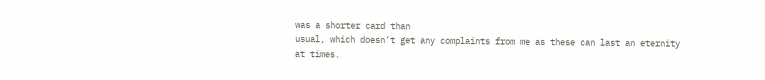was a shorter card than
usual, which doesn’t get any complaints from me as these can last an eternity
at times.